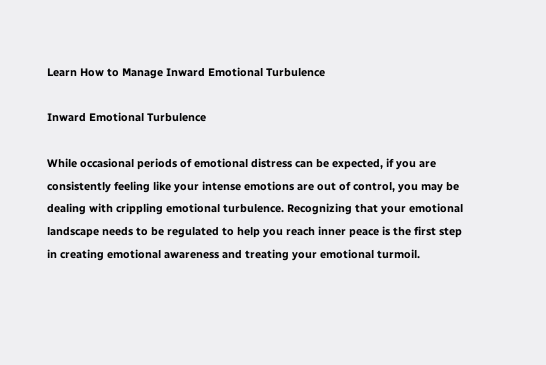Learn How to Manage Inward Emotional Turbulence

Inward Emotional Turbulence

While occasional periods of emotional distress can be expected, if you are consistently feeling like your intense emotions are out of control, you may be dealing with crippling emotional turbulence. Recognizing that your emotional landscape needs to be regulated to help you reach inner peace is the first step in creating emotional awareness and treating your emotional turmoil.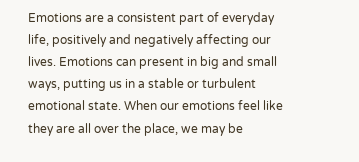Emotions are a consistent part of everyday life, positively and negatively affecting our lives. Emotions can present in big and small ways, putting us in a stable or turbulent emotional state. When our emotions feel like they are all over the place, we may be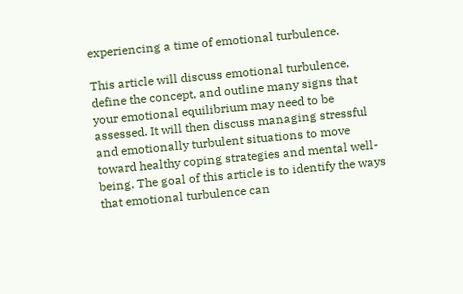experiencing a time of emotional turbulence.

This article will discuss emotional turbulence, define the concept, and outline many signs that your emotional equilibrium may need to be assessed. It will then discuss managing stressful and emotionally turbulent situations to move toward healthy coping strategies and mental well-being. The goal of this article is to identify the ways that emotional turbulence can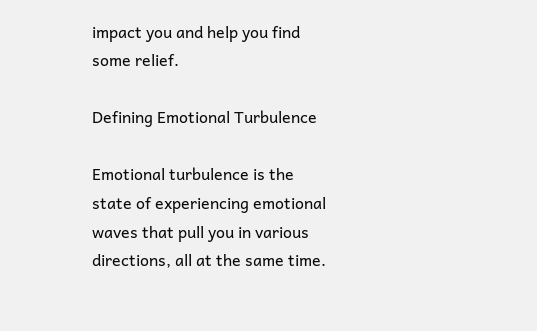impact you and help you find some relief.

Defining Emotional Turbulence

Emotional turbulence is the state of experiencing emotional waves that pull you in various directions, all at the same time.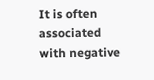It is often associated with negative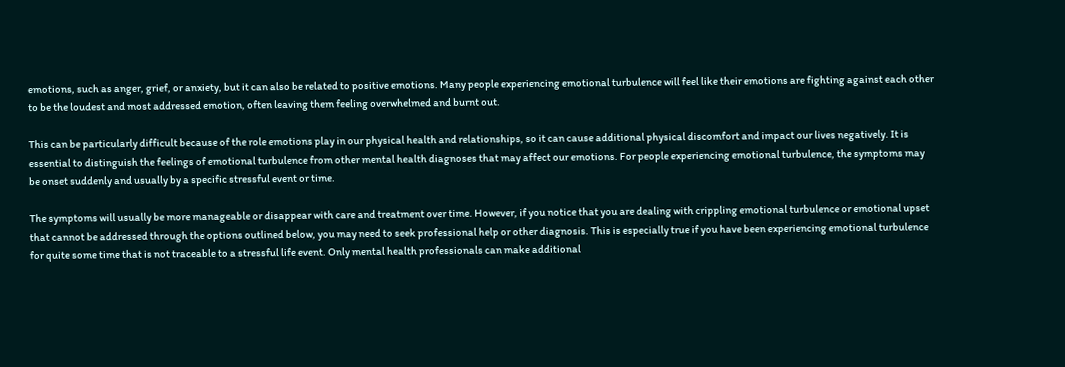emotions, such as anger, grief, or anxiety, but it can also be related to positive emotions. Many people experiencing emotional turbulence will feel like their emotions are fighting against each other to be the loudest and most addressed emotion, often leaving them feeling overwhelmed and burnt out.

This can be particularly difficult because of the role emotions play in our physical health and relationships, so it can cause additional physical discomfort and impact our lives negatively. It is essential to distinguish the feelings of emotional turbulence from other mental health diagnoses that may affect our emotions. For people experiencing emotional turbulence, the symptoms may be onset suddenly and usually by a specific stressful event or time.

The symptoms will usually be more manageable or disappear with care and treatment over time. However, if you notice that you are dealing with crippling emotional turbulence or emotional upset that cannot be addressed through the options outlined below, you may need to seek professional help or other diagnosis. This is especially true if you have been experiencing emotional turbulence for quite some time that is not traceable to a stressful life event. Only mental health professionals can make additional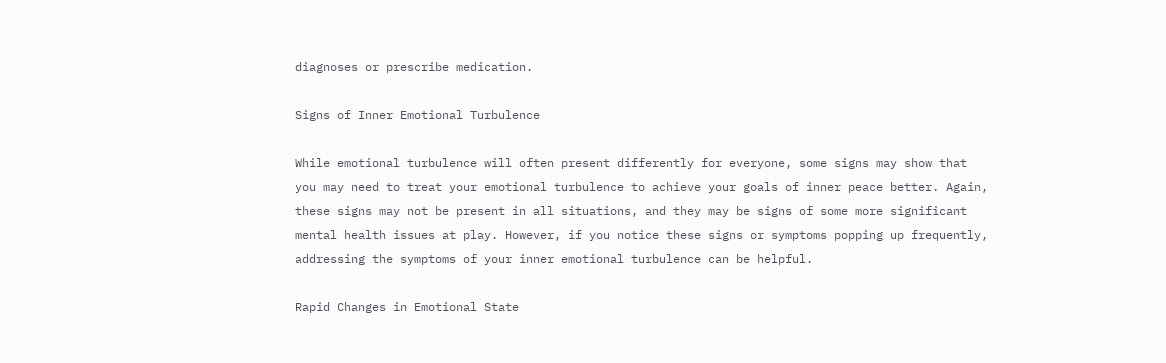diagnoses or prescribe medication.

Signs of Inner Emotional Turbulence

While emotional turbulence will often present differently for everyone, some signs may show that you may need to treat your emotional turbulence to achieve your goals of inner peace better. Again, these signs may not be present in all situations, and they may be signs of some more significant mental health issues at play. However, if you notice these signs or symptoms popping up frequently, addressing the symptoms of your inner emotional turbulence can be helpful.

Rapid Changes in Emotional State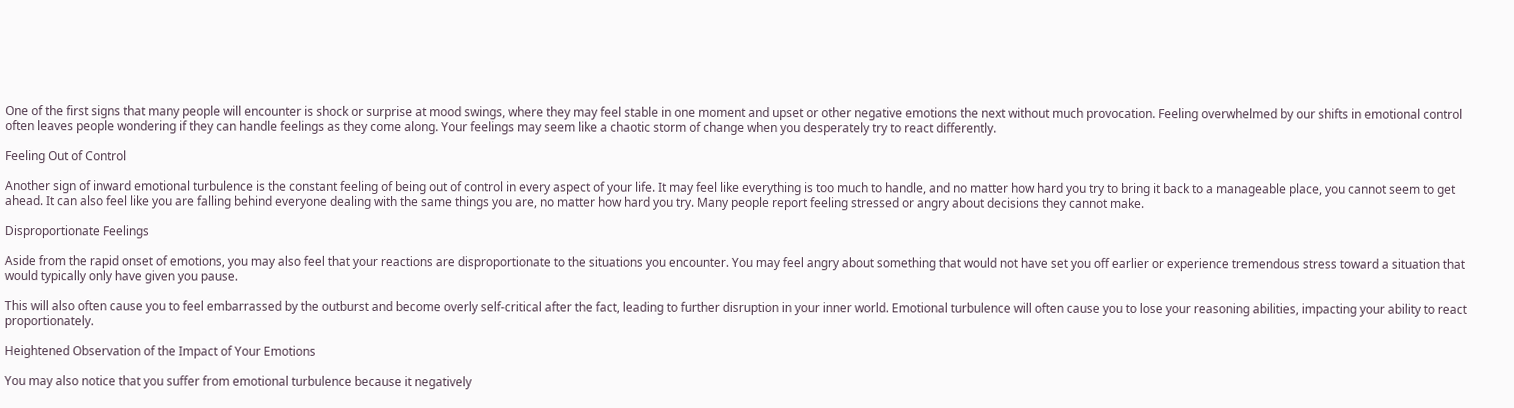One of the first signs that many people will encounter is shock or surprise at mood swings, where they may feel stable in one moment and upset or other negative emotions the next without much provocation. Feeling overwhelmed by our shifts in emotional control often leaves people wondering if they can handle feelings as they come along. Your feelings may seem like a chaotic storm of change when you desperately try to react differently.

Feeling Out of Control

Another sign of inward emotional turbulence is the constant feeling of being out of control in every aspect of your life. It may feel like everything is too much to handle, and no matter how hard you try to bring it back to a manageable place, you cannot seem to get ahead. It can also feel like you are falling behind everyone dealing with the same things you are, no matter how hard you try. Many people report feeling stressed or angry about decisions they cannot make.

Disproportionate Feelings

Aside from the rapid onset of emotions, you may also feel that your reactions are disproportionate to the situations you encounter. You may feel angry about something that would not have set you off earlier or experience tremendous stress toward a situation that would typically only have given you pause.

This will also often cause you to feel embarrassed by the outburst and become overly self-critical after the fact, leading to further disruption in your inner world. Emotional turbulence will often cause you to lose your reasoning abilities, impacting your ability to react proportionately.

Heightened Observation of the Impact of Your Emotions

You may also notice that you suffer from emotional turbulence because it negatively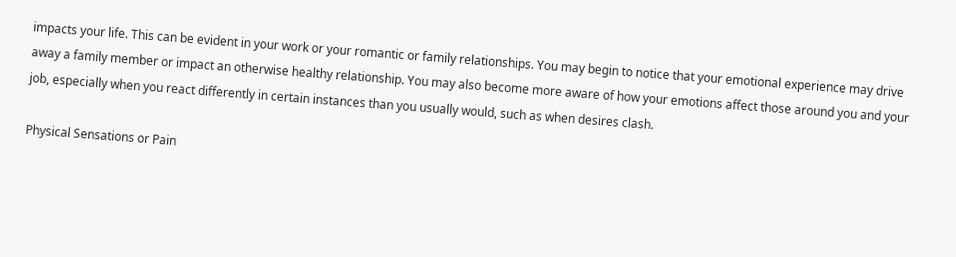impacts your life. This can be evident in your work or your romantic or family relationships. You may begin to notice that your emotional experience may drive away a family member or impact an otherwise healthy relationship. You may also become more aware of how your emotions affect those around you and your job, especially when you react differently in certain instances than you usually would, such as when desires clash.

Physical Sensations or Pain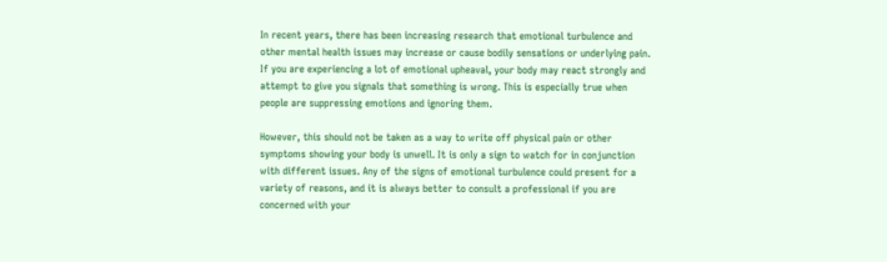In recent years, there has been increasing research that emotional turbulence and other mental health issues may increase or cause bodily sensations or underlying pain. If you are experiencing a lot of emotional upheaval, your body may react strongly and attempt to give you signals that something is wrong. This is especially true when people are suppressing emotions and ignoring them.

However, this should not be taken as a way to write off physical pain or other symptoms showing your body is unwell. It is only a sign to watch for in conjunction with different issues. Any of the signs of emotional turbulence could present for a variety of reasons, and it is always better to consult a professional if you are concerned with your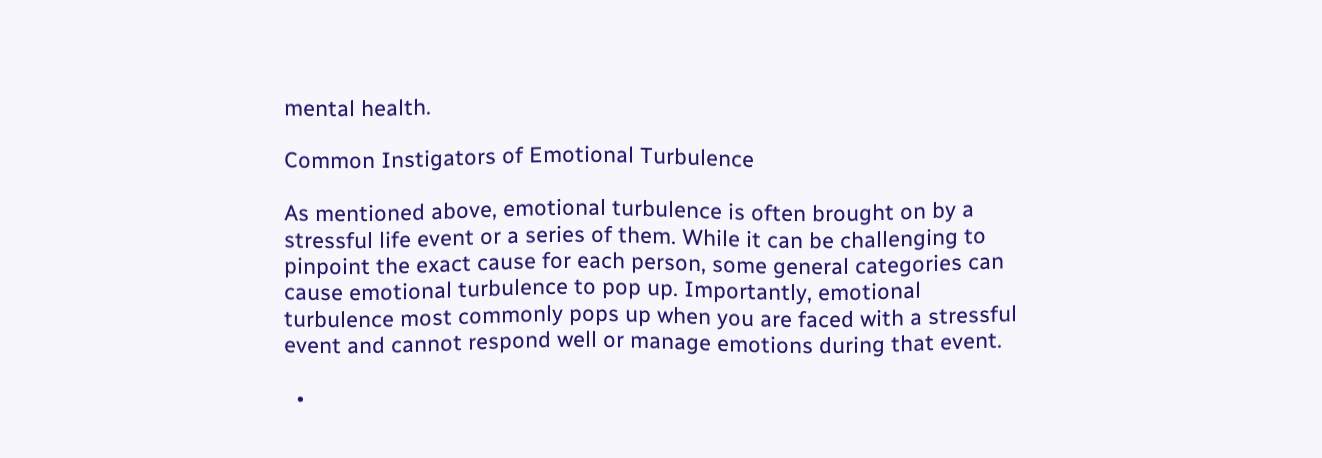mental health.

Common Instigators of Emotional Turbulence

As mentioned above, emotional turbulence is often brought on by a stressful life event or a series of them. While it can be challenging to pinpoint the exact cause for each person, some general categories can cause emotional turbulence to pop up. Importantly, emotional turbulence most commonly pops up when you are faced with a stressful event and cannot respond well or manage emotions during that event.

  •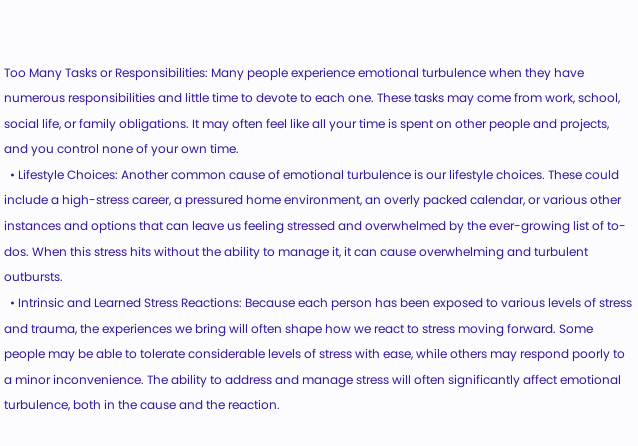Too Many Tasks or Responsibilities: Many people experience emotional turbulence when they have numerous responsibilities and little time to devote to each one. These tasks may come from work, school, social life, or family obligations. It may often feel like all your time is spent on other people and projects, and you control none of your own time.
  • Lifestyle Choices: Another common cause of emotional turbulence is our lifestyle choices. These could include a high-stress career, a pressured home environment, an overly packed calendar, or various other instances and options that can leave us feeling stressed and overwhelmed by the ever-growing list of to-dos. When this stress hits without the ability to manage it, it can cause overwhelming and turbulent outbursts.
  • Intrinsic and Learned Stress Reactions: Because each person has been exposed to various levels of stress and trauma, the experiences we bring will often shape how we react to stress moving forward. Some people may be able to tolerate considerable levels of stress with ease, while others may respond poorly to a minor inconvenience. The ability to address and manage stress will often significantly affect emotional turbulence, both in the cause and the reaction.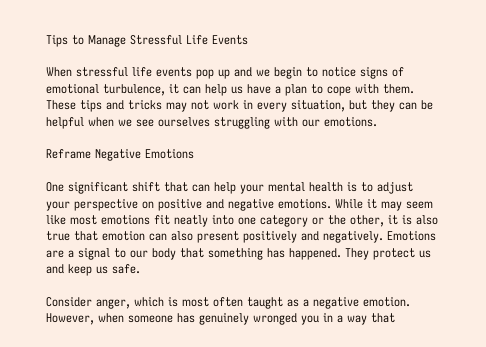Tips to Manage Stressful Life Events

When stressful life events pop up and we begin to notice signs of emotional turbulence, it can help us have a plan to cope with them. These tips and tricks may not work in every situation, but they can be helpful when we see ourselves struggling with our emotions.

Reframe Negative Emotions

One significant shift that can help your mental health is to adjust your perspective on positive and negative emotions. While it may seem like most emotions fit neatly into one category or the other, it is also true that emotion can also present positively and negatively. Emotions are a signal to our body that something has happened. They protect us and keep us safe.

Consider anger, which is most often taught as a negative emotion. However, when someone has genuinely wronged you in a way that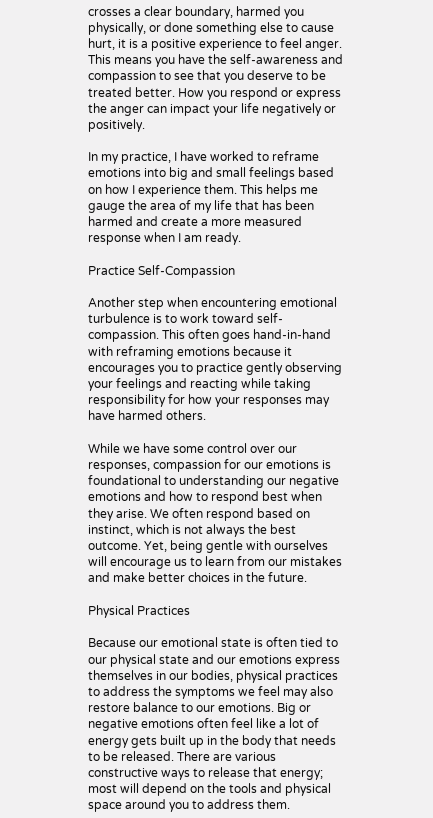crosses a clear boundary, harmed you physically, or done something else to cause hurt, it is a positive experience to feel anger. This means you have the self-awareness and compassion to see that you deserve to be treated better. How you respond or express the anger can impact your life negatively or positively.

In my practice, I have worked to reframe emotions into big and small feelings based on how I experience them. This helps me gauge the area of my life that has been harmed and create a more measured response when I am ready.

Practice Self-Compassion

Another step when encountering emotional turbulence is to work toward self-compassion. This often goes hand-in-hand with reframing emotions because it encourages you to practice gently observing your feelings and reacting while taking responsibility for how your responses may have harmed others.

While we have some control over our responses, compassion for our emotions is foundational to understanding our negative emotions and how to respond best when they arise. We often respond based on instinct, which is not always the best outcome. Yet, being gentle with ourselves will encourage us to learn from our mistakes and make better choices in the future.

Physical Practices

Because our emotional state is often tied to our physical state and our emotions express themselves in our bodies, physical practices to address the symptoms we feel may also restore balance to our emotions. Big or negative emotions often feel like a lot of energy gets built up in the body that needs to be released. There are various constructive ways to release that energy; most will depend on the tools and physical space around you to address them.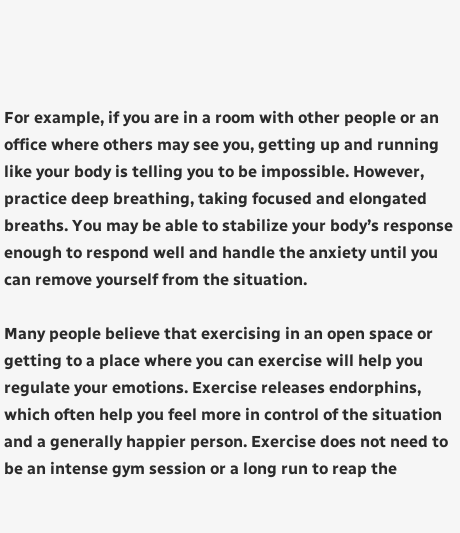For example, if you are in a room with other people or an office where others may see you, getting up and running like your body is telling you to be impossible. However, practice deep breathing, taking focused and elongated breaths. You may be able to stabilize your body’s response enough to respond well and handle the anxiety until you can remove yourself from the situation.

Many people believe that exercising in an open space or getting to a place where you can exercise will help you regulate your emotions. Exercise releases endorphins, which often help you feel more in control of the situation and a generally happier person. Exercise does not need to be an intense gym session or a long run to reap the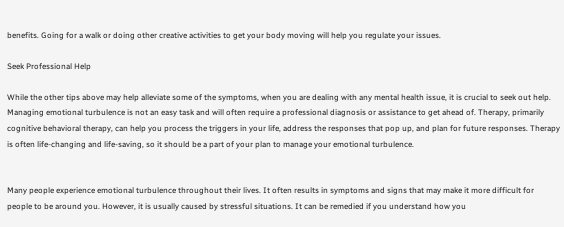benefits. Going for a walk or doing other creative activities to get your body moving will help you regulate your issues.

Seek Professional Help

While the other tips above may help alleviate some of the symptoms, when you are dealing with any mental health issue, it is crucial to seek out help. Managing emotional turbulence is not an easy task and will often require a professional diagnosis or assistance to get ahead of. Therapy, primarily cognitive behavioral therapy, can help you process the triggers in your life, address the responses that pop up, and plan for future responses. Therapy is often life-changing and life-saving, so it should be a part of your plan to manage your emotional turbulence.


Many people experience emotional turbulence throughout their lives. It often results in symptoms and signs that may make it more difficult for people to be around you. However, it is usually caused by stressful situations. It can be remedied if you understand how you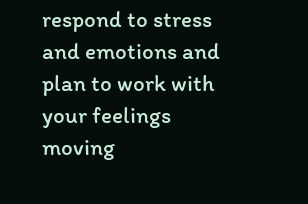respond to stress and emotions and plan to work with your feelings moving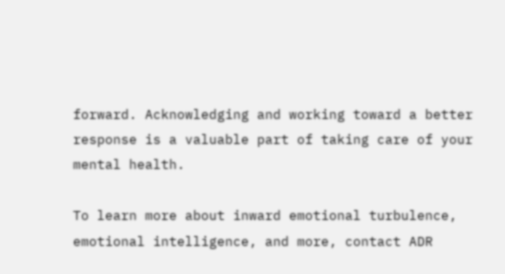forward. Acknowledging and working toward a better response is a valuable part of taking care of your mental health.

To learn more about inward emotional turbulence, emotional intelligence, and more, contact ADR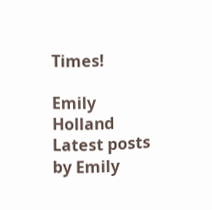Times!

Emily Holland
Latest posts by Emily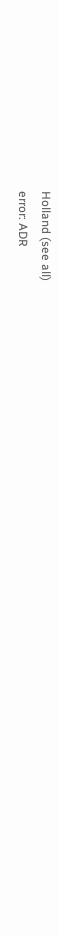Holland (see all)
error: ADR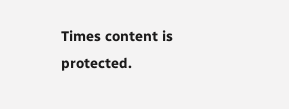Times content is protected.